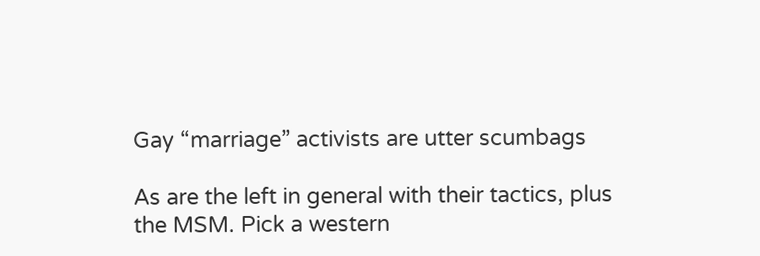Gay “marriage” activists are utter scumbags

As are the left in general with their tactics, plus the MSM. Pick a western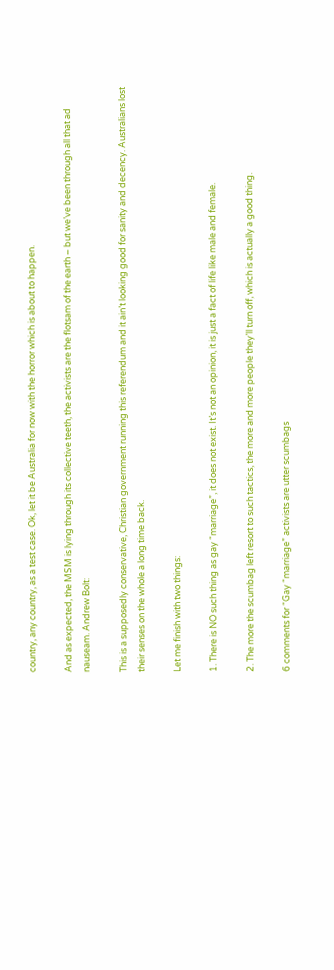country, any country, as a test case. Ok, let it be Australia for now with the horror which is about to happen.

And as expected, the MSM is lying through its collective teeth, the activists are the flotsam of the earth – but we’ve been through all that ad nauseam. Andrew Bolt:

This is a supposedly conservative, Christian government running this referendum and it ain’t looking good for sanity and decency. Australians lost their senses on the whole a long time back.

Let me finish with two things:

1. There is NO such thing as gay “marriage”, it does not exist. It’s not an opinion, it is just a fact of life like male and female.

2. The more the scumbag left resort to such tactics, the more and more people they’ll turn off, which is actually a good thing.

6 comments for “Gay “marriage” activists are utter scumbags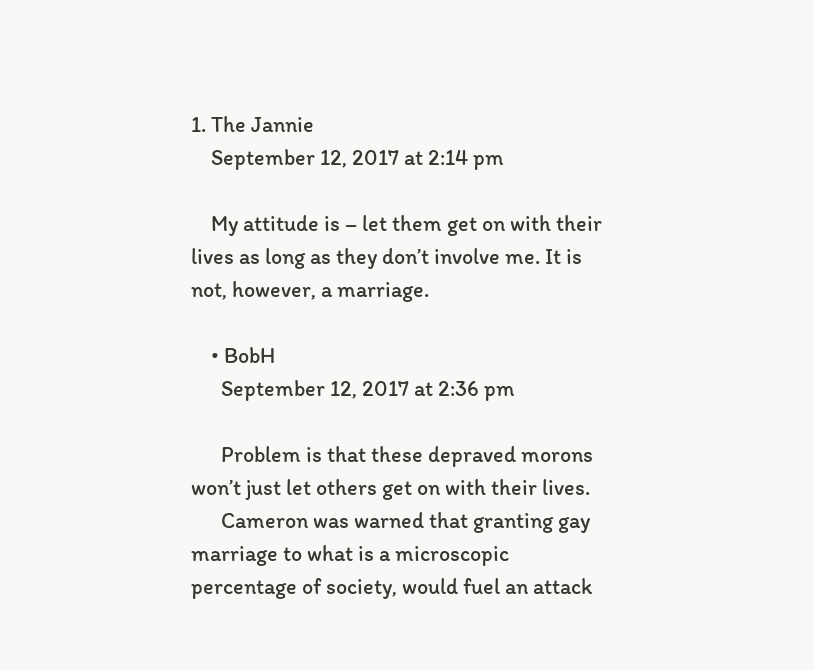1. The Jannie
    September 12, 2017 at 2:14 pm

    My attitude is – let them get on with their lives as long as they don’t involve me. It is not, however, a marriage.

    • BobH
      September 12, 2017 at 2:36 pm

      Problem is that these depraved morons won’t just let others get on with their lives.
      Cameron was warned that granting gay marriage to what is a microscopic percentage of society, would fuel an attack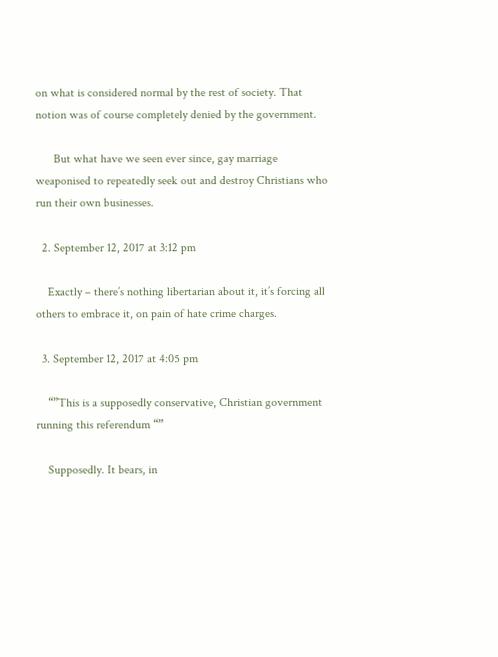on what is considered normal by the rest of society. That notion was of course completely denied by the government.

      But what have we seen ever since, gay marriage weaponised to repeatedly seek out and destroy Christians who run their own businesses.

  2. September 12, 2017 at 3:12 pm

    Exactly – there’s nothing libertarian about it, it’s forcing all others to embrace it, on pain of hate crime charges.

  3. September 12, 2017 at 4:05 pm

    “”This is a supposedly conservative, Christian government running this referendum “”

    Supposedly. It bears, in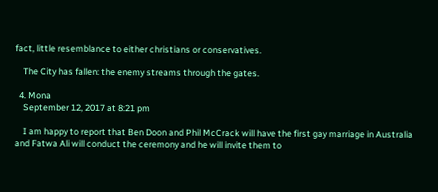fact, little resemblance to either christians or conservatives.

    The City has fallen: the enemy streams through the gates.

  4. Mona
    September 12, 2017 at 8:21 pm

    I am happy to report that Ben Doon and Phil McCrack will have the first gay marriage in Australia and Fatwa Ali will conduct the ceremony and he will invite them to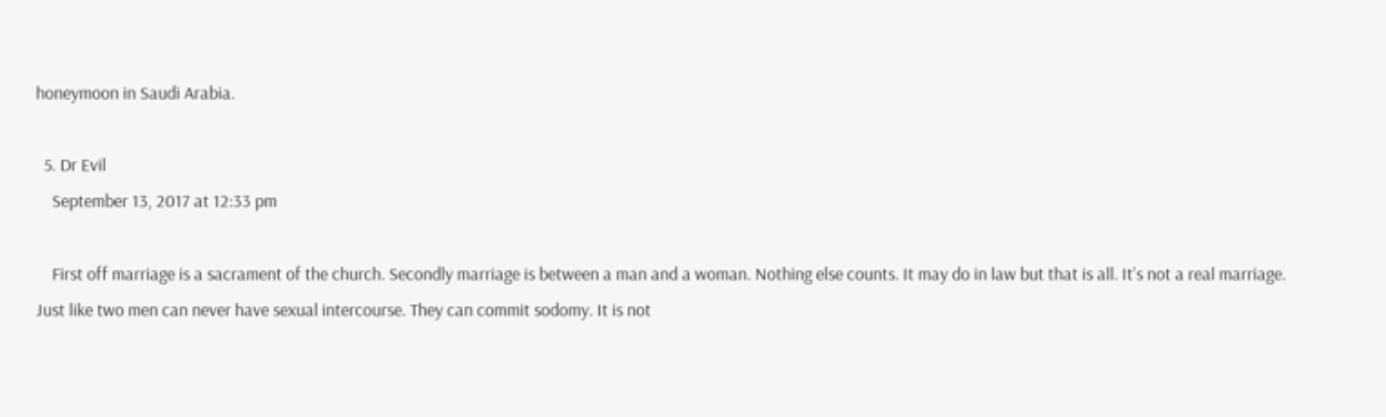honeymoon in Saudi Arabia.

  5. Dr Evil
    September 13, 2017 at 12:33 pm

    First off marriage is a sacrament of the church. Secondly marriage is between a man and a woman. Nothing else counts. It may do in law but that is all. It’s not a real marriage. Just like two men can never have sexual intercourse. They can commit sodomy. It is not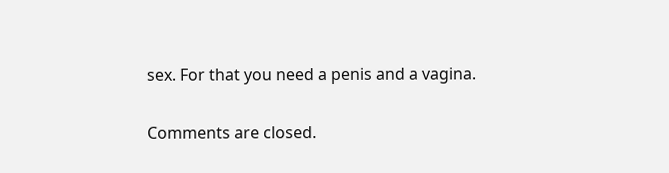sex. For that you need a penis and a vagina.

Comments are closed.